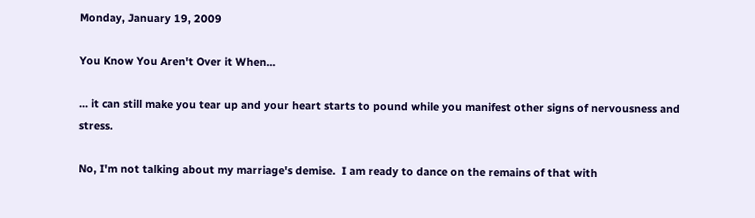Monday, January 19, 2009

You Know You Aren't Over it When...

... it can still make you tear up and your heart starts to pound while you manifest other signs of nervousness and stress.

No, I'm not talking about my marriage's demise.  I am ready to dance on the remains of that with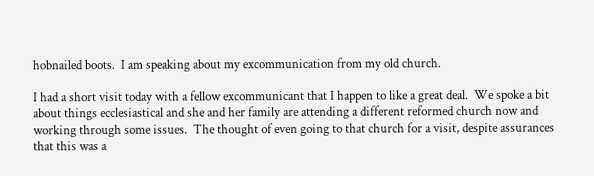hobnailed boots.  I am speaking about my excommunication from my old church.

I had a short visit today with a fellow excommunicant that I happen to like a great deal.  We spoke a bit about things ecclesiastical and she and her family are attending a different reformed church now and working through some issues.  The thought of even going to that church for a visit, despite assurances that this was a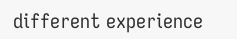different experience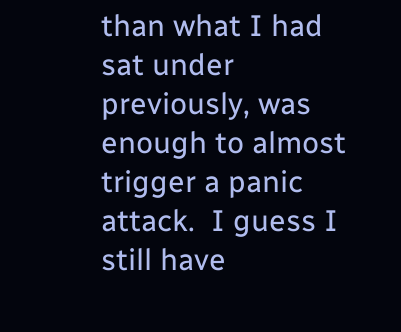than what I had sat under previously, was enough to almost trigger a panic attack.  I guess I still have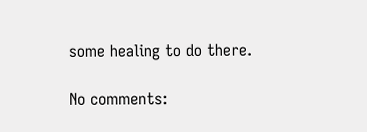some healing to do there.

No comments: